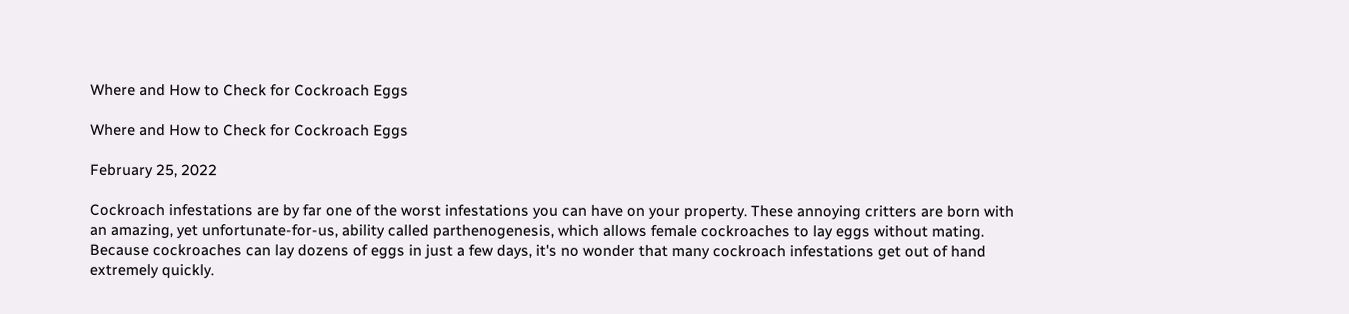Where and How to Check for Cockroach Eggs

Where and How to Check for Cockroach Eggs

February 25, 2022

Cockroach infestations are by far one of the worst infestations you can have on your property. These annoying critters are born with an amazing, yet unfortunate-for-us, ability called parthenogenesis, which allows female cockroaches to lay eggs without mating. Because cockroaches can lay dozens of eggs in just a few days, it's no wonder that many cockroach infestations get out of hand extremely quickly.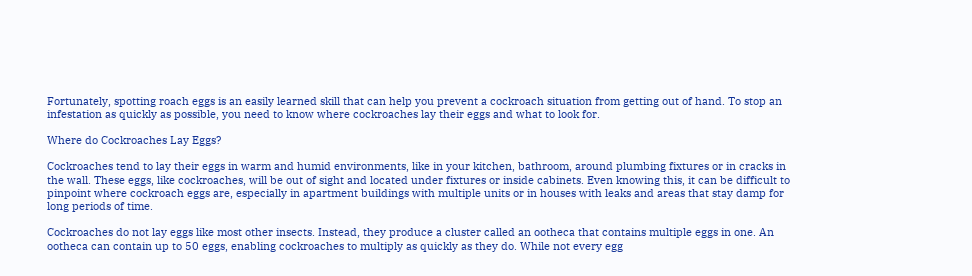Fortunately, spotting roach eggs is an easily learned skill that can help you prevent a cockroach situation from getting out of hand. To stop an infestation as quickly as possible, you need to know where cockroaches lay their eggs and what to look for.

Where do Cockroaches Lay Eggs?

Cockroaches tend to lay their eggs in warm and humid environments, like in your kitchen, bathroom, around plumbing fixtures or in cracks in the wall. These eggs, like cockroaches, will be out of sight and located under fixtures or inside cabinets. Even knowing this, it can be difficult to pinpoint where cockroach eggs are, especially in apartment buildings with multiple units or in houses with leaks and areas that stay damp for long periods of time.

Cockroaches do not lay eggs like most other insects. Instead, they produce a cluster called an ootheca that contains multiple eggs in one. An ootheca can contain up to 50 eggs, enabling cockroaches to multiply as quickly as they do. While not every egg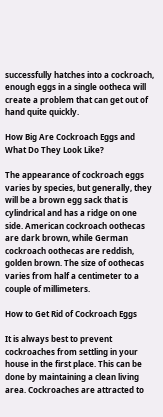successfully hatches into a cockroach, enough eggs in a single ootheca will create a problem that can get out of hand quite quickly.

How Big Are Cockroach Eggs and What Do They Look Like?

The appearance of cockroach eggs varies by species, but generally, they will be a brown egg sack that is cylindrical and has a ridge on one side. American cockroach oothecas are dark brown, while German cockroach oothecas are reddish, golden brown. The size of oothecas varies from half a centimeter to a couple of millimeters.

How to Get Rid of Cockroach Eggs

It is always best to prevent cockroaches from settling in your house in the first place. This can be done by maintaining a clean living area. Cockroaches are attracted to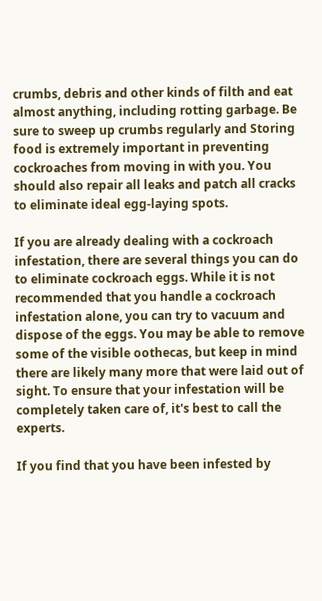crumbs, debris and other kinds of filth and eat almost anything, including rotting garbage. Be sure to sweep up crumbs regularly and Storing food is extremely important in preventing cockroaches from moving in with you. You should also repair all leaks and patch all cracks to eliminate ideal egg-laying spots.

If you are already dealing with a cockroach infestation, there are several things you can do to eliminate cockroach eggs. While it is not recommended that you handle a cockroach infestation alone, you can try to vacuum and dispose of the eggs. You may be able to remove some of the visible oothecas, but keep in mind there are likely many more that were laid out of sight. To ensure that your infestation will be completely taken care of, it's best to call the experts.

If you find that you have been infested by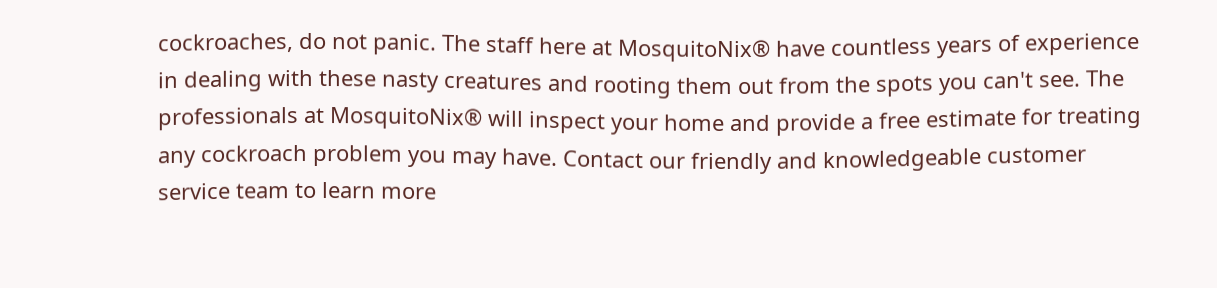cockroaches, do not panic. The staff here at MosquitoNix® have countless years of experience in dealing with these nasty creatures and rooting them out from the spots you can't see. The professionals at MosquitoNix® will inspect your home and provide a free estimate for treating any cockroach problem you may have. Contact our friendly and knowledgeable customer service team to learn more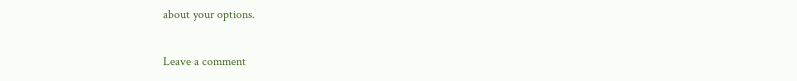about your options.

Leave a comment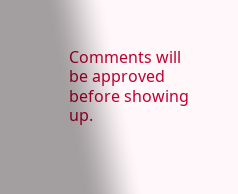Comments will be approved before showing up.